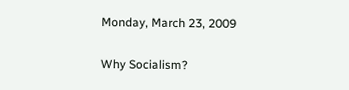Monday, March 23, 2009

Why Socialism?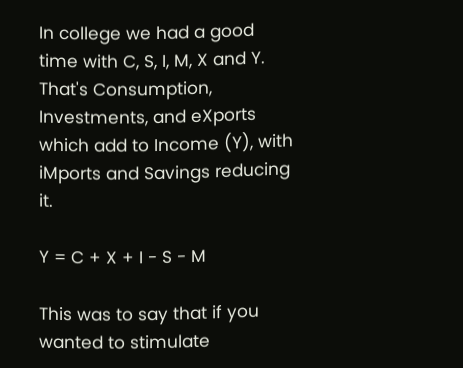In college we had a good time with C, S, I, M, X and Y. That's Consumption, Investments, and eXports which add to Income (Y), with iMports and Savings reducing it.

Y = C + X + I - S - M

This was to say that if you wanted to stimulate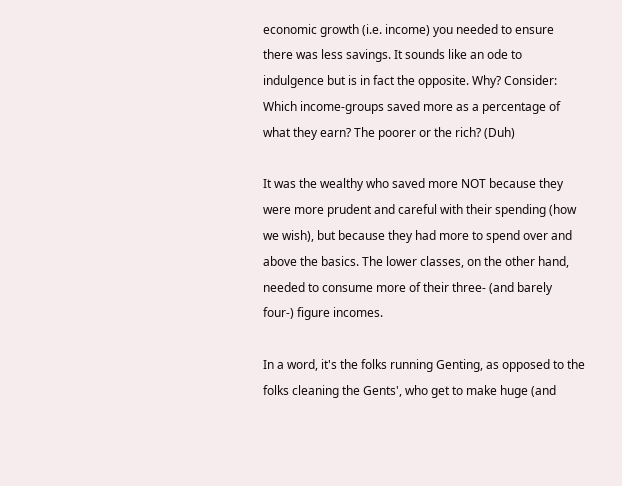economic growth (i.e. income) you needed to ensure there was less savings. It sounds like an ode to indulgence but is in fact the opposite. Why? Consider: Which income-groups saved more as a percentage of what they earn? The poorer or the rich? (Duh)

It was the wealthy who saved more NOT because they were more prudent and careful with their spending (how we wish), but because they had more to spend over and above the basics. The lower classes, on the other hand, needed to consume more of their three- (and barely four-) figure incomes.

In a word, it's the folks running Genting, as opposed to the folks cleaning the Gents', who get to make huge (and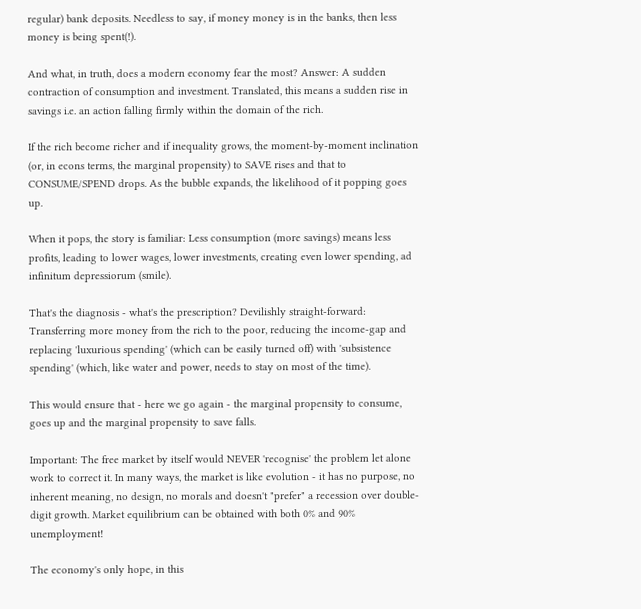regular) bank deposits. Needless to say, if money money is in the banks, then less money is being spent(!).

And what, in truth, does a modern economy fear the most? Answer: A sudden contraction of consumption and investment. Translated, this means a sudden rise in savings i.e. an action falling firmly within the domain of the rich.

If the rich become richer and if inequality grows, the moment-by-moment inclination (or, in econs terms, the marginal propensity) to SAVE rises and that to CONSUME/SPEND drops. As the bubble expands, the likelihood of it popping goes up.

When it pops, the story is familiar: Less consumption (more savings) means less profits, leading to lower wages, lower investments, creating even lower spending, ad infinitum depressiorum (smile).

That's the diagnosis - what's the prescription? Devilishly straight-forward: Transferring more money from the rich to the poor, reducing the income-gap and replacing 'luxurious spending' (which can be easily turned off) with 'subsistence spending' (which, like water and power, needs to stay on most of the time).

This would ensure that - here we go again - the marginal propensity to consume, goes up and the marginal propensity to save falls.

Important: The free market by itself would NEVER 'recognise' the problem let alone work to correct it. In many ways, the market is like evolution - it has no purpose, no inherent meaning, no design, no morals and doesn't "prefer" a recession over double-digit growth. Market equilibrium can be obtained with both 0% and 90% unemployment!

The economy's only hope, in this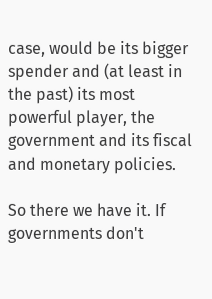case, would be its bigger spender and (at least in the past) its most powerful player, the government and its fiscal and monetary policies.

So there we have it. If governments don't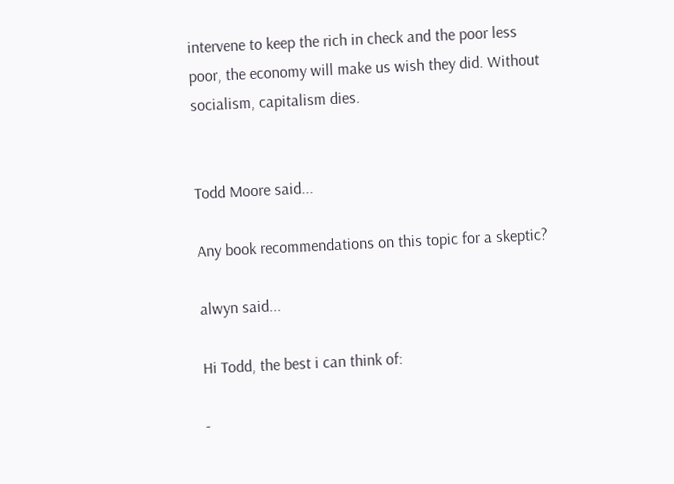intervene to keep the rich in check and the poor less poor, the economy will make us wish they did. Without socialism, capitalism dies.


Todd Moore said...

Any book recommendations on this topic for a skeptic?

alwyn said...

Hi Todd, the best i can think of:

-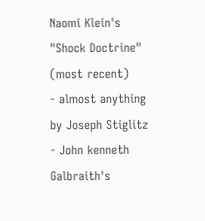Naomi Klein's "Shock Doctrine" (most recent)
- almost anything by Joseph Stiglitz
- John kenneth Galbraith's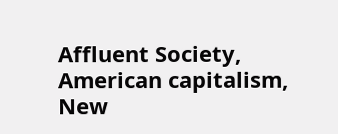Affluent Society, American capitalism, New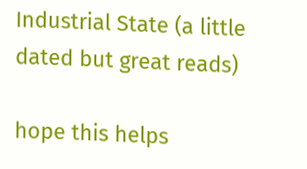Industrial State (a little dated but great reads)

hope this helps